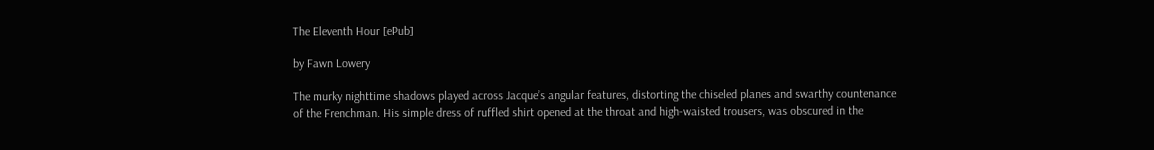The Eleventh Hour [ePub]

by Fawn Lowery

The murky nighttime shadows played across Jacque’s angular features, distorting the chiseled planes and swarthy countenance of the Frenchman. His simple dress of ruffled shirt opened at the throat and high-waisted trousers, was obscured in the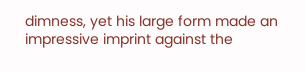dimness, yet his large form made an impressive imprint against the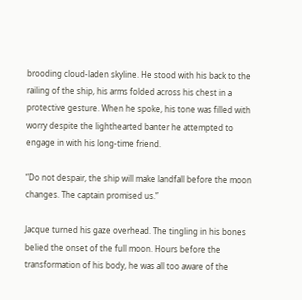brooding cloud-laden skyline. He stood with his back to the railing of the ship, his arms folded across his chest in a protective gesture. When he spoke, his tone was filled with worry despite the lighthearted banter he attempted to engage in with his long-time friend.

“Do not despair, the ship will make landfall before the moon changes. The captain promised us.”

Jacque turned his gaze overhead. The tingling in his bones belied the onset of the full moon. Hours before the transformation of his body, he was all too aware of the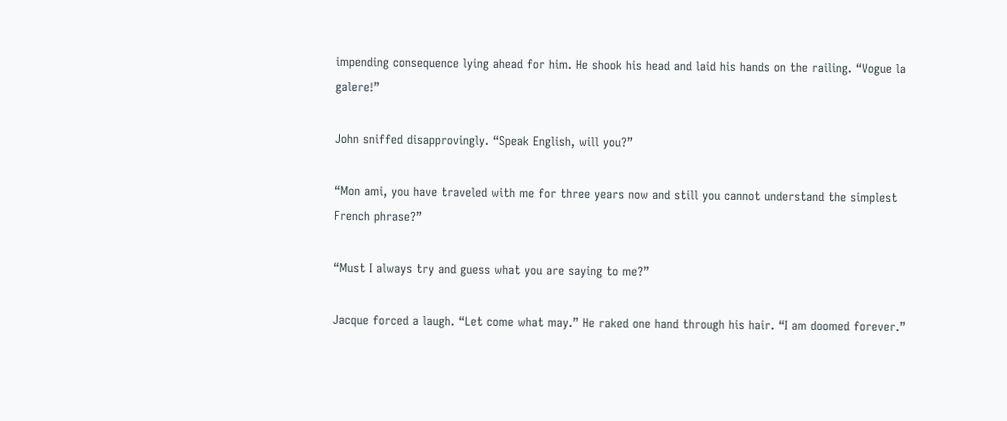impending consequence lying ahead for him. He shook his head and laid his hands on the railing. “Vogue la galere!”

John sniffed disapprovingly. “Speak English, will you?”

“Mon ami, you have traveled with me for three years now and still you cannot understand the simplest French phrase?”

“Must I always try and guess what you are saying to me?”

Jacque forced a laugh. “Let come what may.” He raked one hand through his hair. “I am doomed forever.”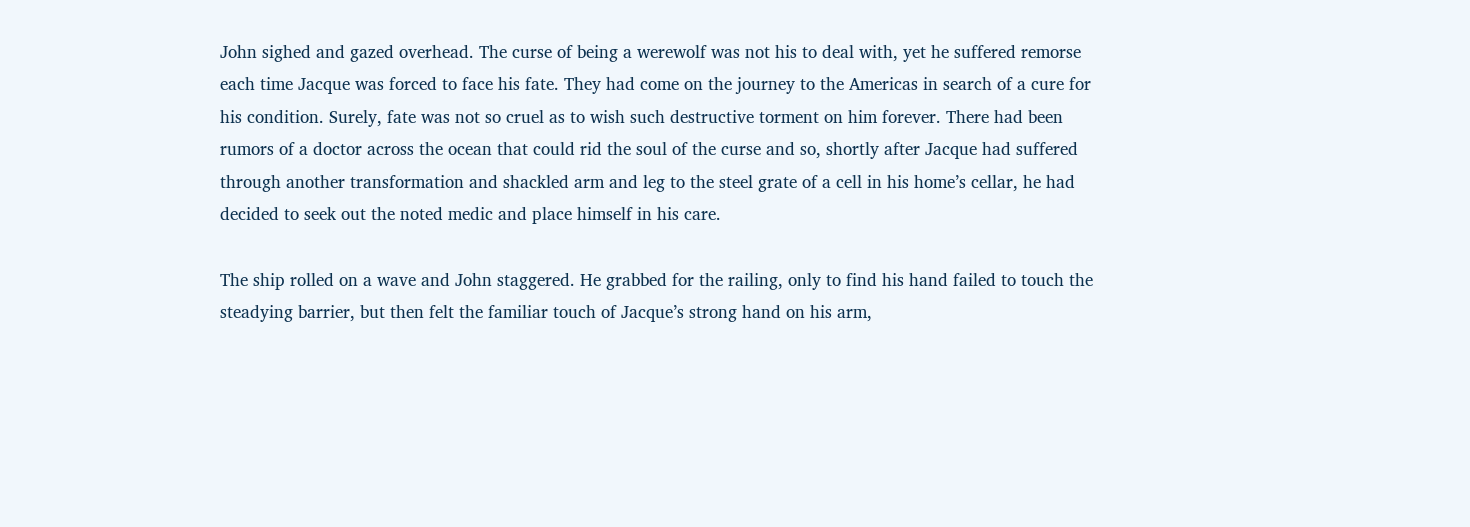John sighed and gazed overhead. The curse of being a werewolf was not his to deal with, yet he suffered remorse each time Jacque was forced to face his fate. They had come on the journey to the Americas in search of a cure for his condition. Surely, fate was not so cruel as to wish such destructive torment on him forever. There had been rumors of a doctor across the ocean that could rid the soul of the curse and so, shortly after Jacque had suffered through another transformation and shackled arm and leg to the steel grate of a cell in his home’s cellar, he had decided to seek out the noted medic and place himself in his care.

The ship rolled on a wave and John staggered. He grabbed for the railing, only to find his hand failed to touch the steadying barrier, but then felt the familiar touch of Jacque’s strong hand on his arm,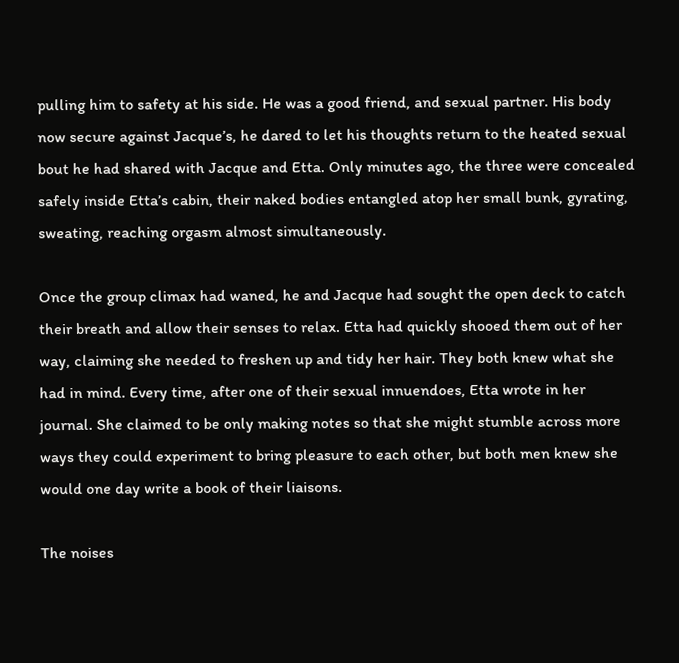pulling him to safety at his side. He was a good friend, and sexual partner. His body now secure against Jacque’s, he dared to let his thoughts return to the heated sexual bout he had shared with Jacque and Etta. Only minutes ago, the three were concealed safely inside Etta’s cabin, their naked bodies entangled atop her small bunk, gyrating, sweating, reaching orgasm almost simultaneously.

Once the group climax had waned, he and Jacque had sought the open deck to catch their breath and allow their senses to relax. Etta had quickly shooed them out of her way, claiming she needed to freshen up and tidy her hair. They both knew what she had in mind. Every time, after one of their sexual innuendoes, Etta wrote in her journal. She claimed to be only making notes so that she might stumble across more ways they could experiment to bring pleasure to each other, but both men knew she would one day write a book of their liaisons.

The noises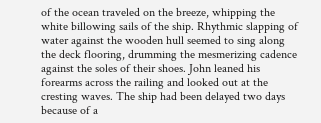of the ocean traveled on the breeze, whipping the white billowing sails of the ship. Rhythmic slapping of water against the wooden hull seemed to sing along the deck flooring, drumming the mesmerizing cadence against the soles of their shoes. John leaned his forearms across the railing and looked out at the cresting waves. The ship had been delayed two days because of a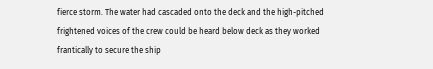fierce storm. The water had cascaded onto the deck and the high-pitched frightened voices of the crew could be heard below deck as they worked frantically to secure the ship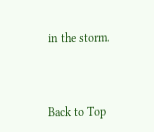in the storm.



Back to Top